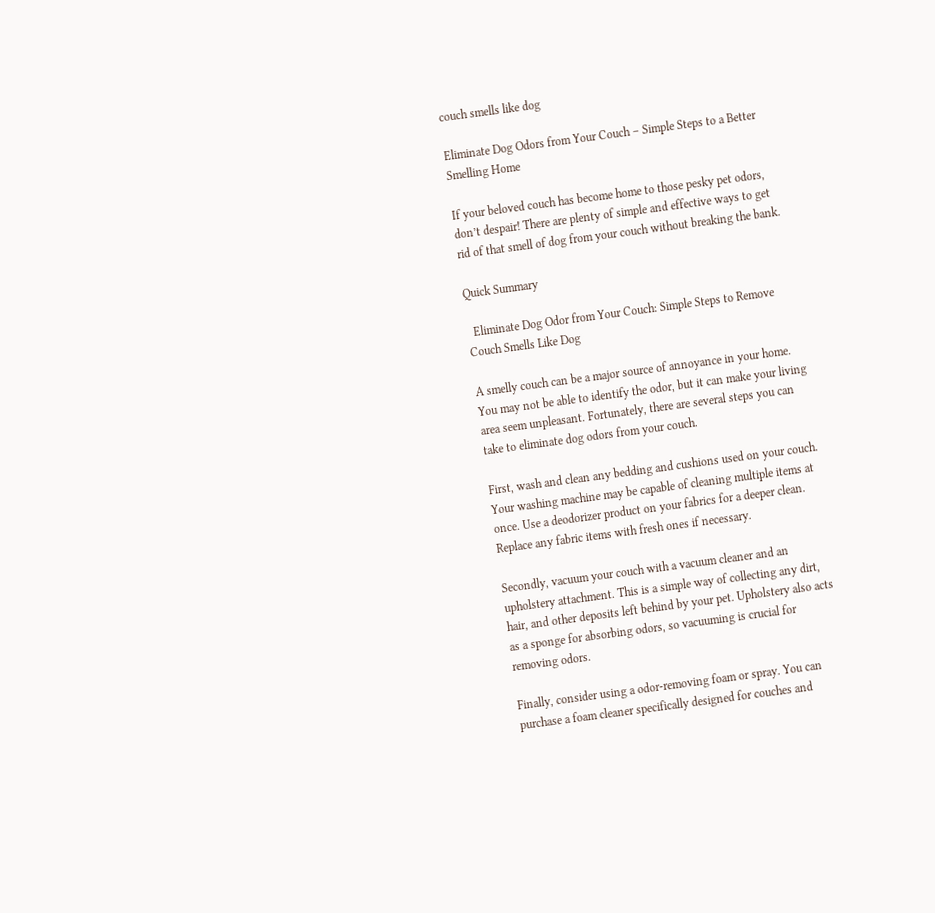couch smells like dog

Eliminate Dog Odors from Your Couch – Simple Steps to a Better Smelling Home

If your beloved couch has become home to those pesky pet odors, don’t despair! There are plenty of simple and effective ways to get rid of that smell of dog from your couch without breaking the bank.

Quick Summary

  Eliminate Dog Odor from Your Couch: Simple Steps to Remove Couch Smells Like Dog

A smelly couch can be a major source of annoyance in your home. You may not be able to identify the odor, but it can make your living area seem unpleasant. Fortunately, there are several steps you can take to eliminate dog odors from your couch.

First, wash and clean any bedding and cushions used on your couch. Your washing machine may be capable of cleaning multiple items at once. Use a deodorizer product on your fabrics for a deeper clean. Replace any fabric items with fresh ones if necessary.

Secondly, vacuum your couch with a vacuum cleaner and an upholstery attachment. This is a simple way of collecting any dirt, hair, and other deposits left behind by your pet. Upholstery also acts as a sponge for absorbing odors, so vacuuming is crucial for removing odors.

Finally, consider using a odor-removing foam or spray. You can purchase a foam cleaner specifically designed for couches and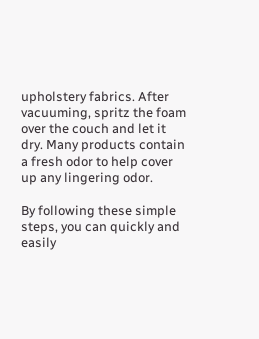upholstery fabrics. After vacuuming, spritz the foam over the couch and let it dry. Many products contain a fresh odor to help cover up any lingering odor.

By following these simple steps, you can quickly and easily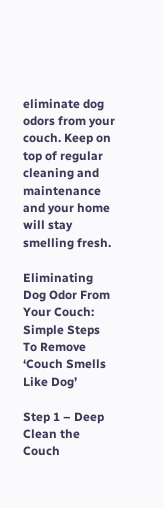eliminate dog odors from your couch. Keep on top of regular cleaning and maintenance and your home will stay smelling fresh.

Eliminating Dog Odor From Your Couch: Simple Steps To Remove ‘Couch Smells Like Dog’

Step 1 – Deep Clean the Couch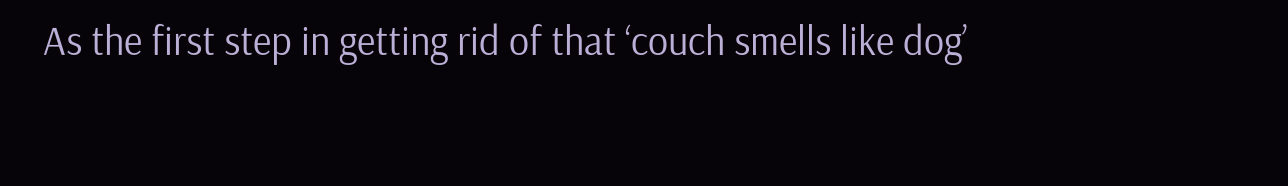As the first step in getting rid of that ‘couch smells like dog’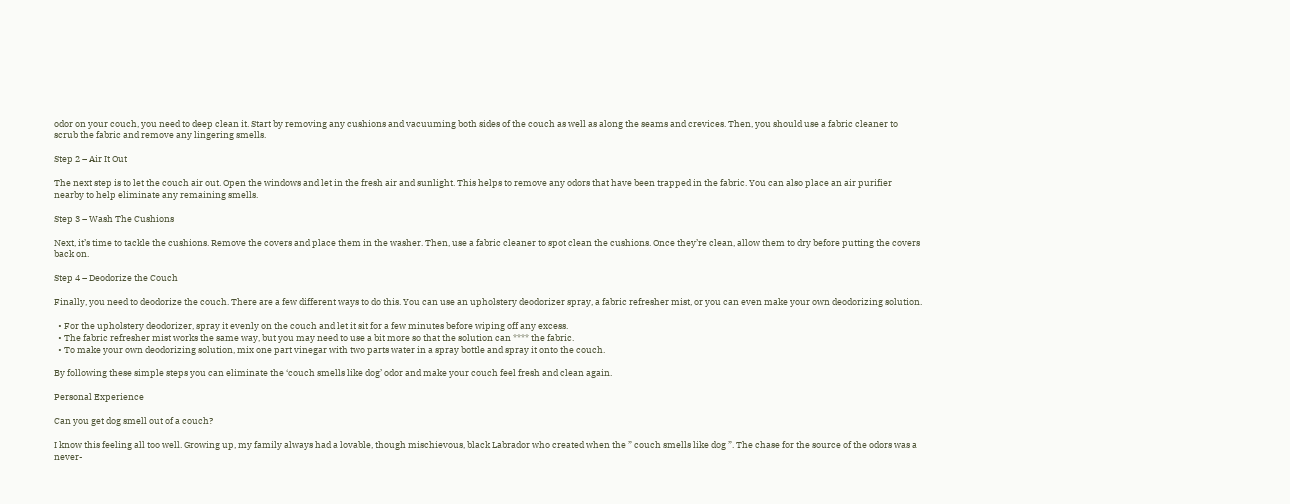odor on your couch, you need to deep clean it. Start by removing any cushions and vacuuming both sides of the couch as well as along the seams and crevices. Then, you should use a fabric cleaner to scrub the fabric and remove any lingering smells.

Step 2 – Air It Out

The next step is to let the couch air out. Open the windows and let in the fresh air and sunlight. This helps to remove any odors that have been trapped in the fabric. You can also place an air purifier nearby to help eliminate any remaining smells.

Step 3 – Wash The Cushions

Next, it’s time to tackle the cushions. Remove the covers and place them in the washer. Then, use a fabric cleaner to spot clean the cushions. Once they’re clean, allow them to dry before putting the covers back on.

Step 4 – Deodorize the Couch

Finally, you need to deodorize the couch. There are a few different ways to do this. You can use an upholstery deodorizer spray, a fabric refresher mist, or you can even make your own deodorizing solution.

  • For the upholstery deodorizer, spray it evenly on the couch and let it sit for a few minutes before wiping off any excess.
  • The fabric refresher mist works the same way, but you may need to use a bit more so that the solution can **** the fabric.
  • To make your own deodorizing solution, mix one part vinegar with two parts water in a spray bottle and spray it onto the couch.

By following these simple steps you can eliminate the ‘couch smells like dog’ odor and make your couch feel fresh and clean again.

Personal Experience

Can you get dog smell out of a couch?

I know this feeling all too well. Growing up, my family always had a lovable, though mischievous, black Labrador who created when the ” couch smells like dog ”. The chase for the source of the odors was a never-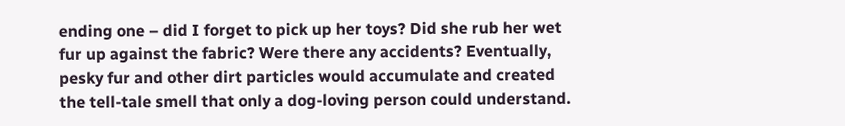ending one – did I forget to pick up her toys? Did she rub her wet fur up against the fabric? Were there any accidents? Eventually, pesky fur and other dirt particles would accumulate and created the tell-tale smell that only a dog-loving person could understand.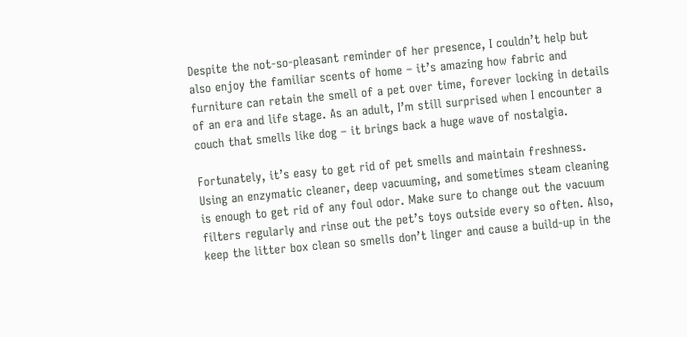Despite the not-so-pleasant reminder of her presence, I couldn’t help but also enjoy the familiar scents of home – it’s amazing how fabric and furniture can retain the smell of a pet over time, forever locking in details of an era and life stage. As an adult, I’m still surprised when I encounter a couch that smells like dog – it brings back a huge wave of nostalgia.

Fortunately, it’s easy to get rid of pet smells and maintain freshness. Using an enzymatic cleaner, deep vacuuming, and sometimes steam cleaning is enough to get rid of any foul odor. Make sure to change out the vacuum filters regularly and rinse out the pet’s toys outside every so often. Also, keep the litter box clean so smells don’t linger and cause a build-up in the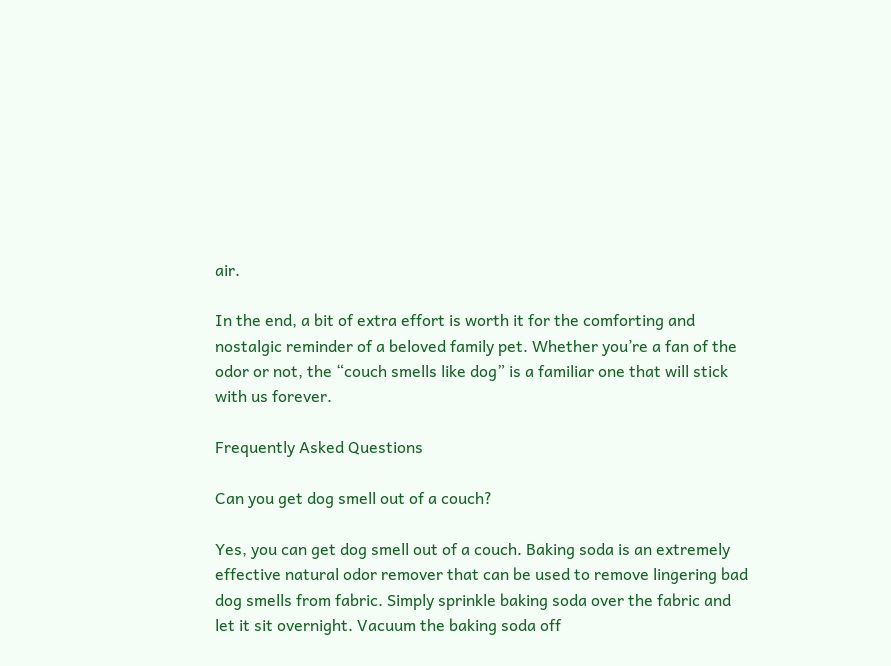air.

In the end, a bit of extra effort is worth it for the comforting and nostalgic reminder of a beloved family pet. Whether you’re a fan of the odor or not, the “couch smells like dog” is a familiar one that will stick with us forever.

Frequently Asked Questions

Can you get dog smell out of a couch?

Yes, you can get dog smell out of a couch. Baking soda is an extremely effective natural odor remover that can be used to remove lingering bad dog smells from fabric. Simply sprinkle baking soda over the fabric and let it sit overnight. Vacuum the baking soda off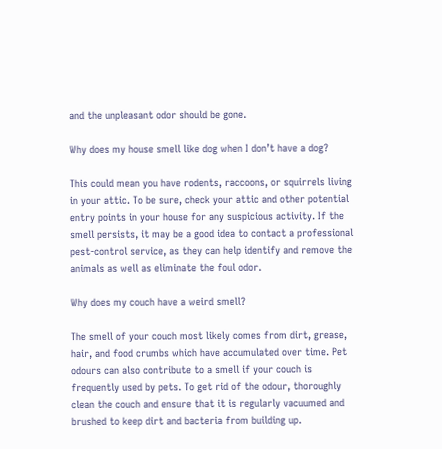and the unpleasant odor should be gone.

Why does my house smell like dog when I don’t have a dog?

This could mean you have rodents, raccoons, or squirrels living in your attic. To be sure, check your attic and other potential entry points in your house for any suspicious activity. If the smell persists, it may be a good idea to contact a professional pest-control service, as they can help identify and remove the animals as well as eliminate the foul odor.

Why does my couch have a weird smell?

The smell of your couch most likely comes from dirt, grease, hair, and food crumbs which have accumulated over time. Pet odours can also contribute to a smell if your couch is frequently used by pets. To get rid of the odour, thoroughly clean the couch and ensure that it is regularly vacuumed and brushed to keep dirt and bacteria from building up.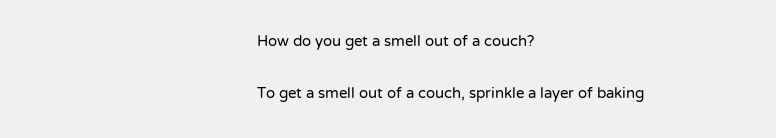How do you get a smell out of a couch?

To get a smell out of a couch, sprinkle a layer of baking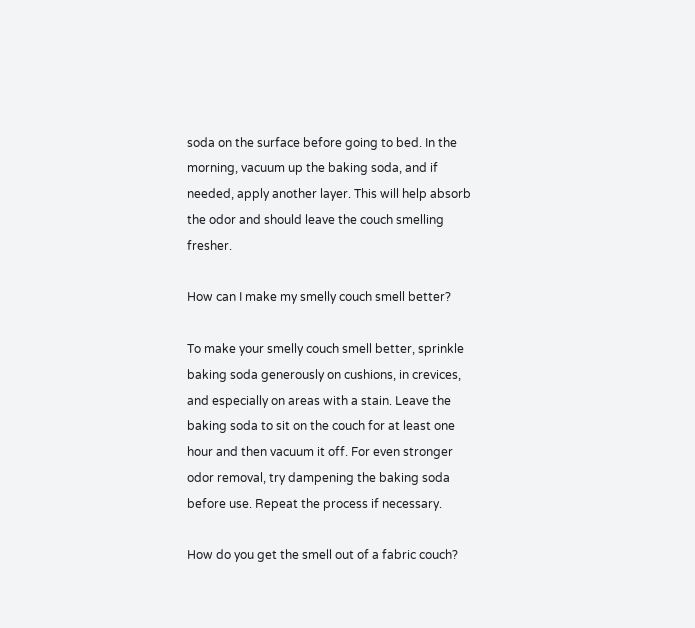soda on the surface before going to bed. In the morning, vacuum up the baking soda, and if needed, apply another layer. This will help absorb the odor and should leave the couch smelling fresher.

How can I make my smelly couch smell better?

To make your smelly couch smell better, sprinkle baking soda generously on cushions, in crevices, and especially on areas with a stain. Leave the baking soda to sit on the couch for at least one hour and then vacuum it off. For even stronger odor removal, try dampening the baking soda before use. Repeat the process if necessary.

How do you get the smell out of a fabric couch?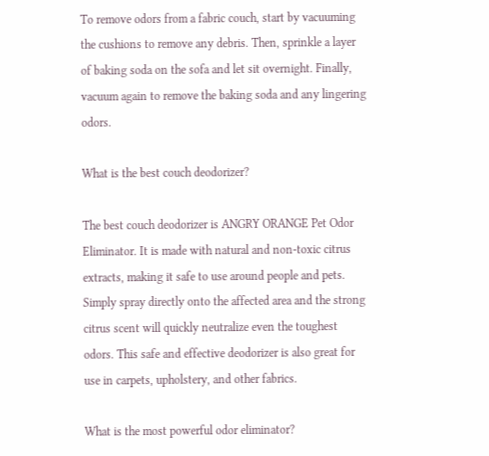To remove odors from a fabric couch, start by vacuuming the cushions to remove any debris. Then, sprinkle a layer of baking soda on the sofa and let sit overnight. Finally, vacuum again to remove the baking soda and any lingering odors.

What is the best couch deodorizer?

The best couch deodorizer is ANGRY ORANGE Pet Odor Eliminator. It is made with natural and non-toxic citrus extracts, making it safe to use around people and pets. Simply spray directly onto the affected area and the strong citrus scent will quickly neutralize even the toughest odors. This safe and effective deodorizer is also great for use in carpets, upholstery, and other fabrics.

What is the most powerful odor eliminator?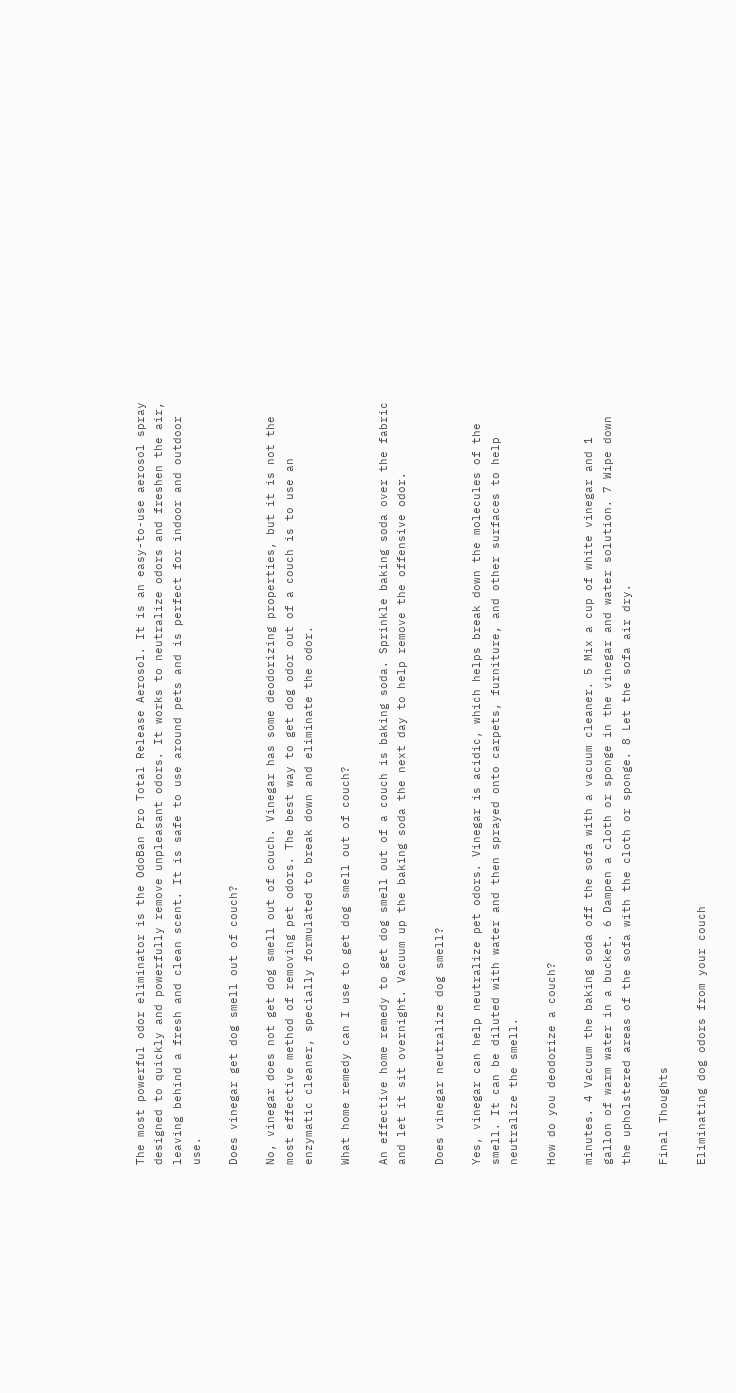The most powerful odor eliminator is the OdoBan Pro Total Release Aerosol. It is an easy-to-use aerosol spray designed to quickly and powerfully remove unpleasant odors. It works to neutralize odors and freshen the air, leaving behind a fresh and clean scent. It is safe to use around pets and is perfect for indoor and outdoor use.

Does vinegar get dog smell out of couch?

No, vinegar does not get dog smell out of couch. Vinegar has some deodorizing properties, but it is not the most effective method of removing pet odors. The best way to get dog odor out of a couch is to use an enzymatic cleaner, specially formulated to break down and eliminate the odor.

What home remedy can I use to get dog smell out of couch?

An effective home remedy to get dog smell out of a couch is baking soda. Sprinkle baking soda over the fabric and let it sit overnight. Vacuum up the baking soda the next day to help remove the offensive odor.

Does vinegar neutralize dog smell?

Yes, vinegar can help neutralize pet odors. Vinegar is acidic, which helps break down the molecules of the smell. It can be diluted with water and then sprayed onto carpets, furniture, and other surfaces to help neutralize the smell.

How do you deodorize a couch?

minutes. 4 Vacuum the baking soda off the sofa with a vacuum cleaner. 5 Mix a cup of white vinegar and 1 gallon of warm water in a bucket. 6 Dampen a cloth or sponge in the vinegar and water solution. 7 Wipe down the upholstered areas of the sofa with the cloth or sponge. 8 Let the sofa air dry.

Final Thoughts

Eliminating dog odors from your couch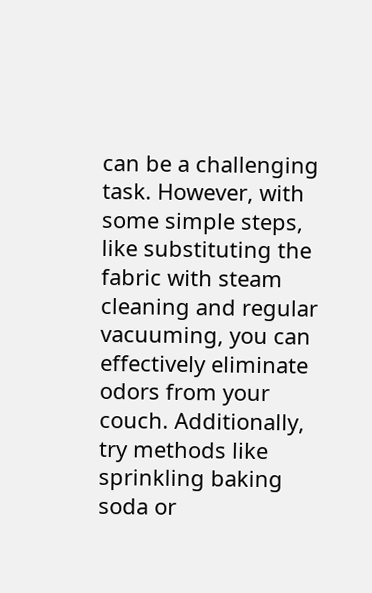can be a challenging task. However, with some simple steps, like substituting the fabric with steam cleaning and regular vacuuming, you can effectively eliminate odors from your couch. Additionally, try methods like sprinkling baking soda or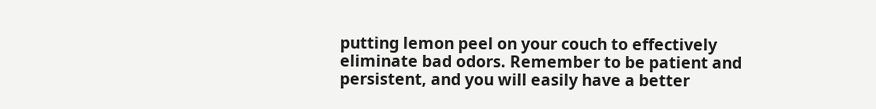putting lemon peel on your couch to effectively eliminate bad odors. Remember to be patient and persistent, and you will easily have a better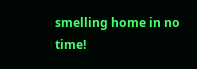smelling home in no time!